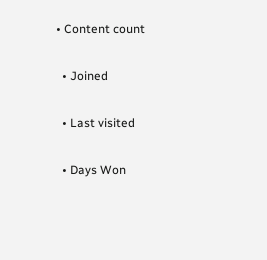• Content count

  • Joined

  • Last visited

  • Days Won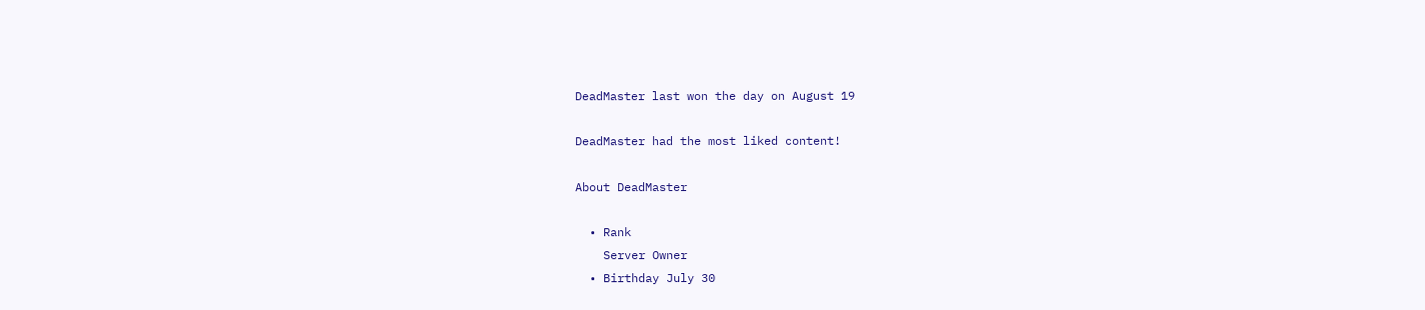DeadMaster last won the day on August 19

DeadMaster had the most liked content!

About DeadMaster

  • Rank
    Server Owner
  • Birthday July 30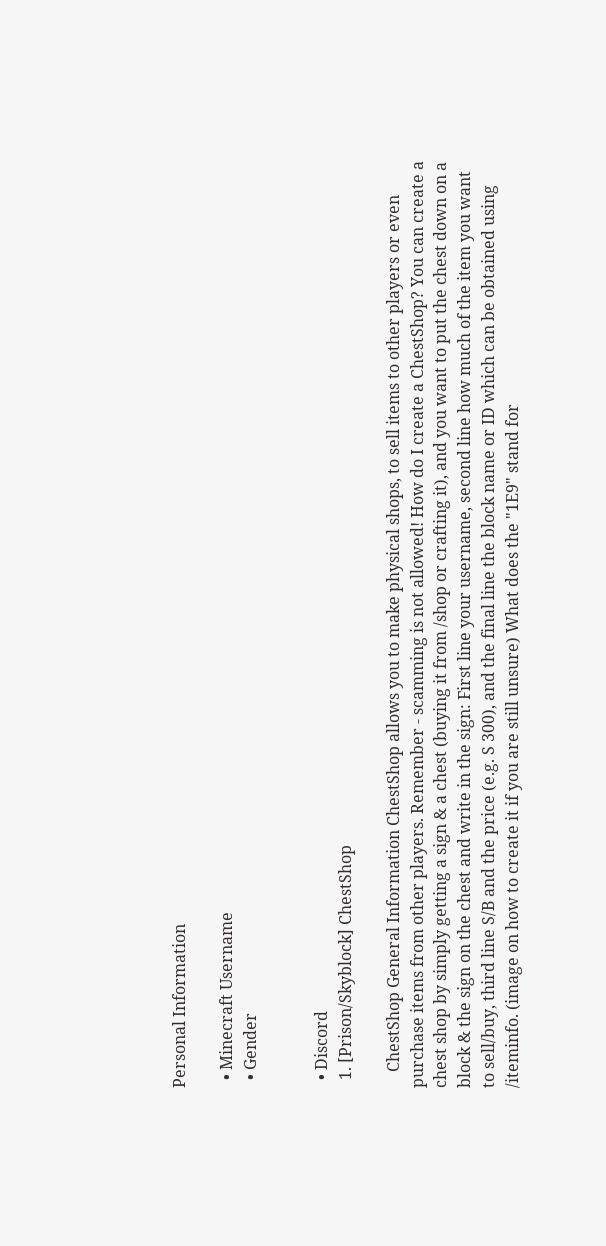Personal Information

  • Minecraft Username
  • Gender


  • Discord
  1. [Prison/Skyblock] ChestShop

    ChestShop General Information ChestShop allows you to make physical shops, to sell items to other players or even purchase items from other players. Remember - scamming is not allowed! How do I create a ChestShop? You can create a chest shop by simply getting a sign & a chest (buying it from /shop or crafting it), and you want to put the chest down on a block & the sign on the chest and write in the sign: First line your username, second line how much of the item you want to sell/buy, third line S/B and the price (e.g. S 300), and the final line the block name or ID which can be obtained using /iteminfo. (image on how to create it if you are still unsure) What does the "1E9" stand for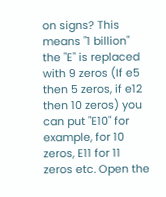on signs? This means "1 billion" the "E" is replaced with 9 zeros (If e5 then 5 zeros, if e12 then 10 zeros) you can put "E10" for example, for 10 zeros, E11 for 11 zeros etc. Open the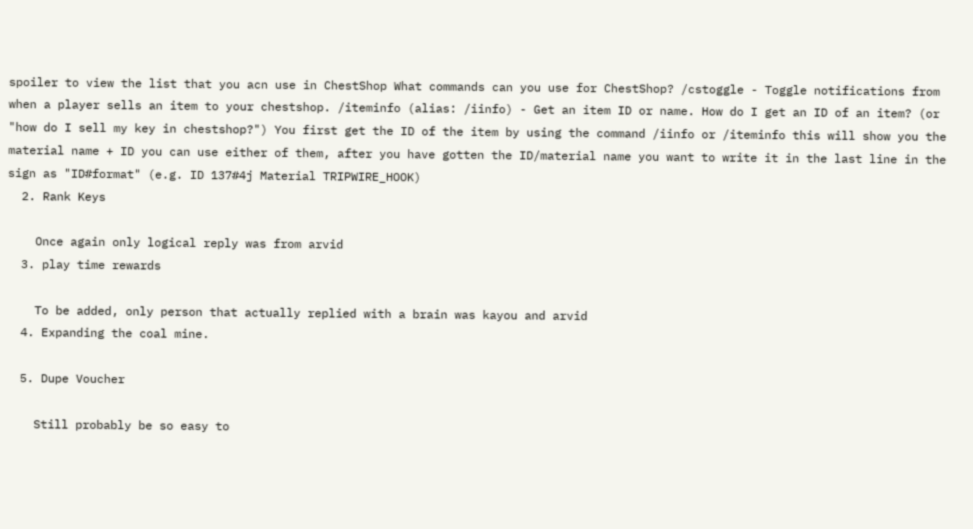spoiler to view the list that you acn use in ChestShop What commands can you use for ChestShop? /cstoggle - Toggle notifications from when a player sells an item to your chestshop. /iteminfo (alias: /iinfo) - Get an item ID or name. How do I get an ID of an item? (or "how do I sell my key in chestshop?") You first get the ID of the item by using the command /iinfo or /iteminfo this will show you the material name + ID you can use either of them, after you have gotten the ID/material name you want to write it in the last line in the sign as "ID#format" (e.g. ID 137#4j Material TRIPWIRE_HOOK)
  2. Rank Keys

    Once again only logical reply was from arvid
  3. play time rewards

    To be added, only person that actually replied with a brain was kayou and arvid
  4. Expanding the coal mine.

  5. Dupe Voucher

    Still probably be so easy to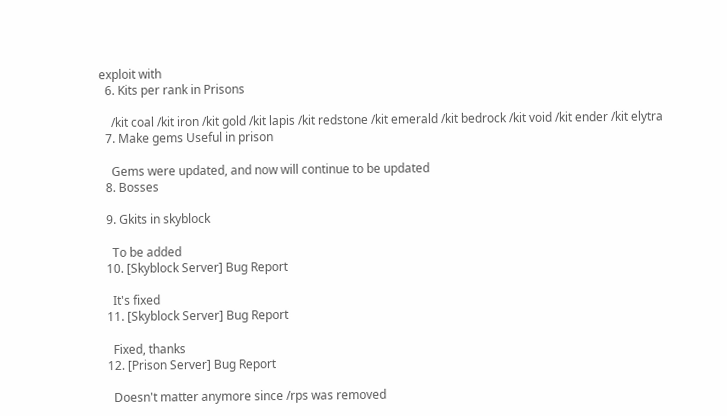exploit with
  6. Kits per rank in Prisons

    /kit coal /kit iron /kit gold /kit lapis /kit redstone /kit emerald /kit bedrock /kit void /kit ender /kit elytra
  7. Make gems Useful in prison

    Gems were updated, and now will continue to be updated
  8. Bosses

  9. Gkits in skyblock

    To be added
  10. [Skyblock Server] Bug Report

    It's fixed
  11. [Skyblock Server] Bug Report

    Fixed, thanks
  12. [Prison Server] Bug Report

    Doesn't matter anymore since /rps was removed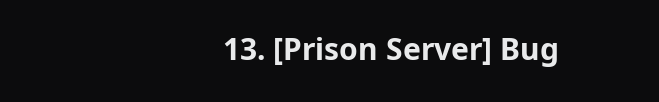13. [Prison Server] Bug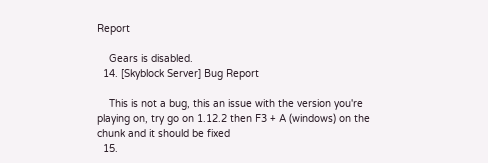Report

    Gears is disabled.
  14. [Skyblock Server] Bug Report

    This is not a bug, this an issue with the version you're playing on, try go on 1.12.2 then F3 + A (windows) on the chunk and it should be fixed
  15.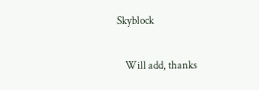Skyblock

    Will add, thanks